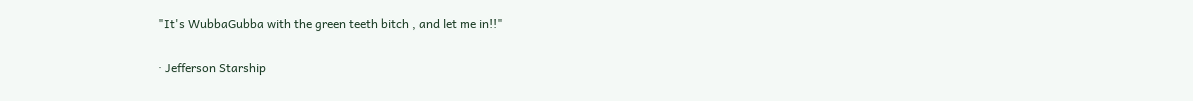"It's WubbaGubba with the green teeth bitch , and let me in!!"

· Jefferson Starship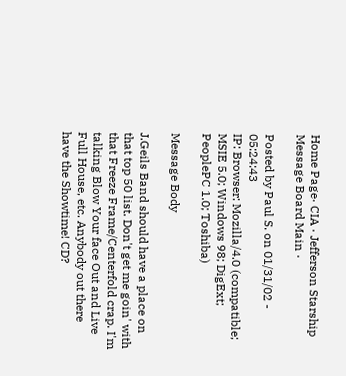Home Page· CIA · Jefferson Starship Message Board Main ·

Posted by Paul S. on 01/31/02 - 05:24:43
IP: Browser: Mozilla/4.0 (compatible; MSIE 5.0; Windows 98; DigExt; PeoplePC 1.0; Toshiba)

Message Body

J.Geils Band should have a place on that top 50 list. Don't get me goin' with that Freeze Frame/Centerfold crap. I'm talking Blow Your face Out and Live Full House, etc. Anybody out there have the Showtime! CD?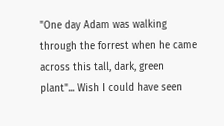"One day Adam was walking through the forrest when he came across this tall, dark, green plant"... Wish I could have seen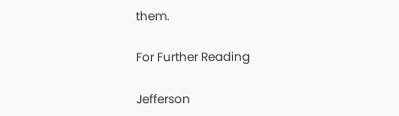them.

For Further Reading

Jefferson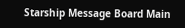Starship Message Board Main